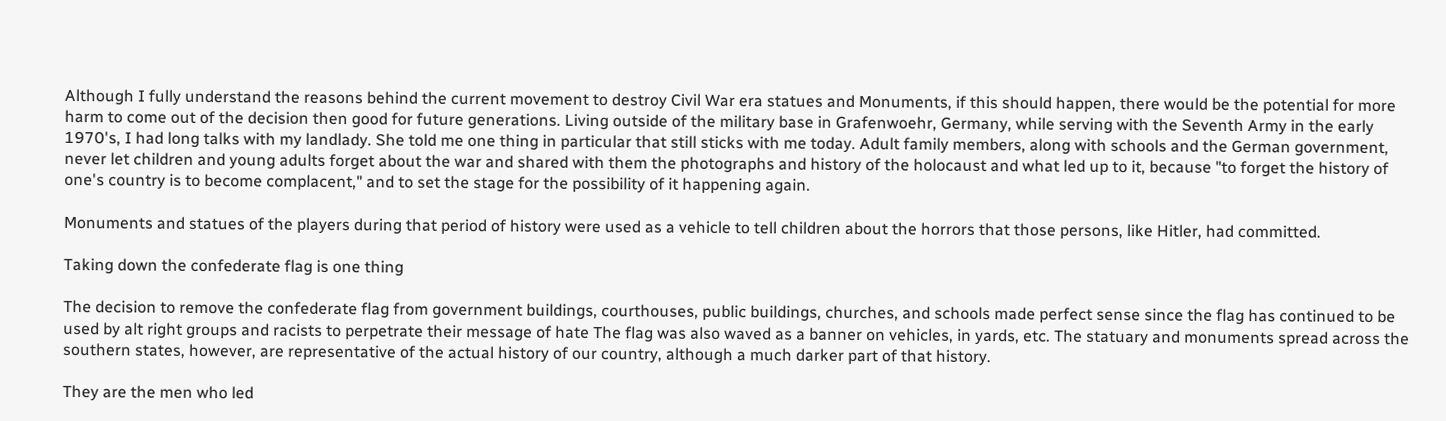Although I fully understand the reasons behind the current movement to destroy Civil War era statues and Monuments, if this should happen, there would be the potential for more harm to come out of the decision then good for future generations. Living outside of the military base in Grafenwoehr, Germany, while serving with the Seventh Army in the early 1970's, I had long talks with my landlady. She told me one thing in particular that still sticks with me today. Adult family members, along with schools and the German government, never let children and young adults forget about the war and shared with them the photographs and history of the holocaust and what led up to it, because "to forget the history of one's country is to become complacent," and to set the stage for the possibility of it happening again.

Monuments and statues of the players during that period of history were used as a vehicle to tell children about the horrors that those persons, like Hitler, had committed.

Taking down the confederate flag is one thing

The decision to remove the confederate flag from government buildings, courthouses, public buildings, churches, and schools made perfect sense since the flag has continued to be used by alt right groups and racists to perpetrate their message of hate The flag was also waved as a banner on vehicles, in yards, etc. The statuary and monuments spread across the southern states, however, are representative of the actual history of our country, although a much darker part of that history.

They are the men who led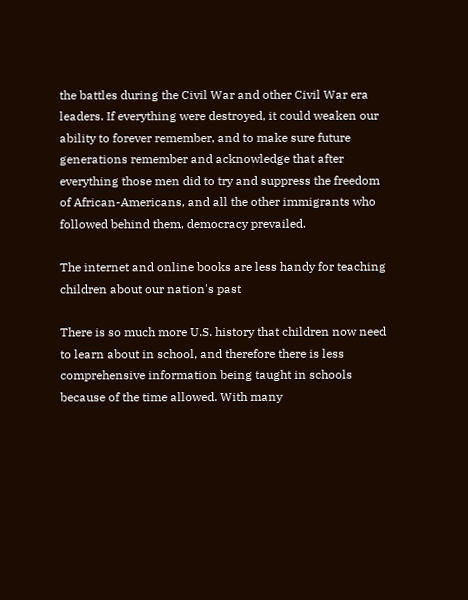the battles during the Civil War and other Civil War era leaders. If everything were destroyed, it could weaken our ability to forever remember, and to make sure future generations remember and acknowledge that after everything those men did to try and suppress the freedom of African-Americans, and all the other immigrants who followed behind them, democracy prevailed.

The internet and online books are less handy for teaching children about our nation's past

There is so much more U.S. history that children now need to learn about in school, and therefore there is less comprehensive information being taught in schools because of the time allowed. With many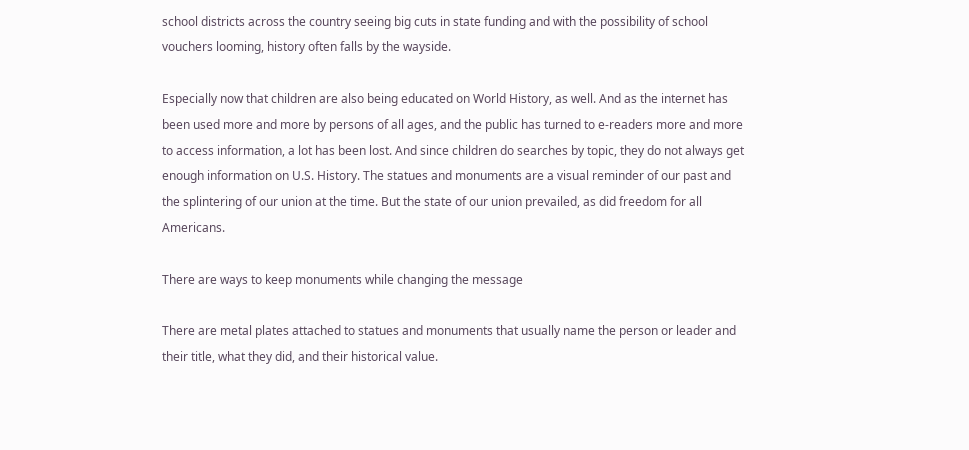school districts across the country seeing big cuts in state funding and with the possibility of school vouchers looming, history often falls by the wayside.

Especially now that children are also being educated on World History, as well. And as the internet has been used more and more by persons of all ages, and the public has turned to e-readers more and more to access information, a lot has been lost. And since children do searches by topic, they do not always get enough information on U.S. History. The statues and monuments are a visual reminder of our past and the splintering of our union at the time. But the state of our union prevailed, as did freedom for all Americans.

There are ways to keep monuments while changing the message

There are metal plates attached to statues and monuments that usually name the person or leader and their title, what they did, and their historical value.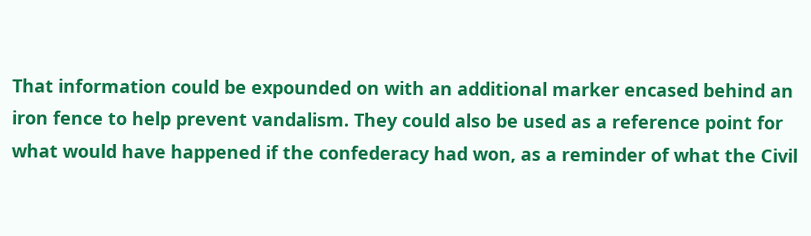That information could be expounded on with an additional marker encased behind an iron fence to help prevent vandalism. They could also be used as a reference point for what would have happened if the confederacy had won, as a reminder of what the Civil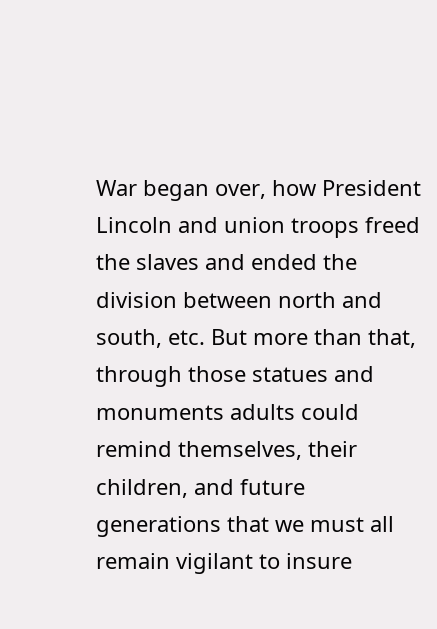War began over, how President Lincoln and union troops freed the slaves and ended the division between north and south, etc. But more than that, through those statues and monuments adults could remind themselves, their children, and future generations that we must all remain vigilant to insure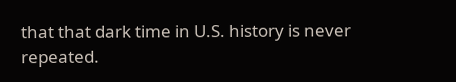that that dark time in U.S. history is never repeated.